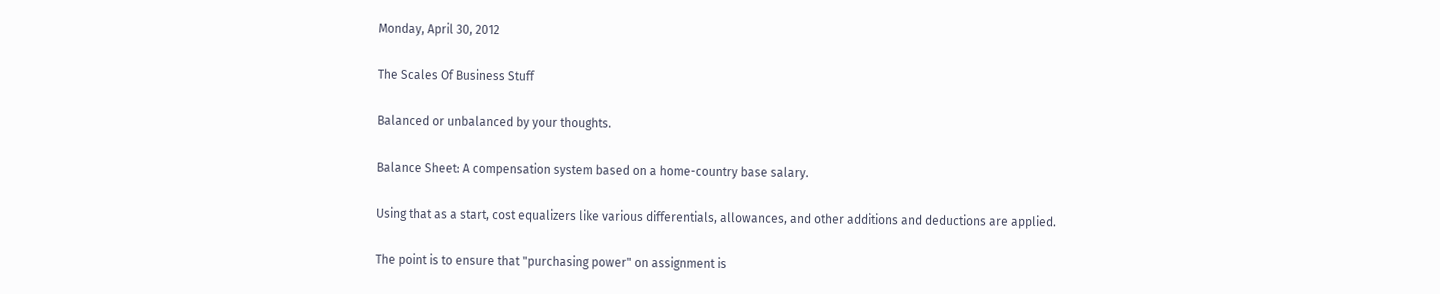Monday, April 30, 2012

The Scales Of Business Stuff

Balanced or unbalanced by your thoughts.

Balance Sheet: A compensation system based on a home-country base salary.

Using that as a start, cost equalizers like various differentials, allowances, and other additions and deductions are applied.

The point is to ensure that "purchasing power" on assignment is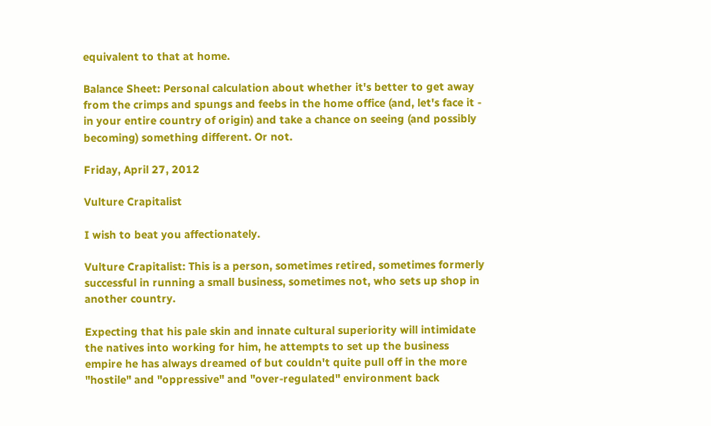equivalent to that at home.

Balance Sheet: Personal calculation about whether it's better to get away from the crimps and spungs and feebs in the home office (and, let's face it - in your entire country of origin) and take a chance on seeing (and possibly becoming) something different. Or not.

Friday, April 27, 2012

Vulture Crapitalist

I wish to beat you affectionately.

Vulture Crapitalist: This is a person, sometimes retired, sometimes formerly successful in running a small business, sometimes not, who sets up shop in another country.

Expecting that his pale skin and innate cultural superiority will intimidate the natives into working for him, he attempts to set up the business empire he has always dreamed of but couldn't quite pull off in the more "hostile" and "oppressive" and "over-regulated" environment back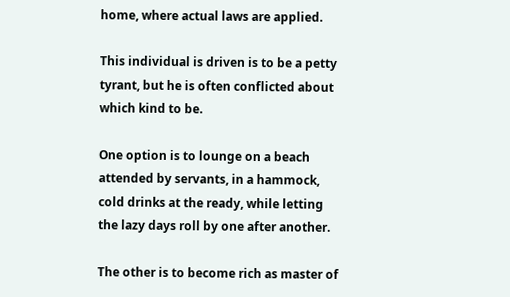home, where actual laws are applied.

This individual is driven is to be a petty tyrant, but he is often conflicted about which kind to be.

One option is to lounge on a beach attended by servants, in a hammock, cold drinks at the ready, while letting the lazy days roll by one after another.

The other is to become rich as master of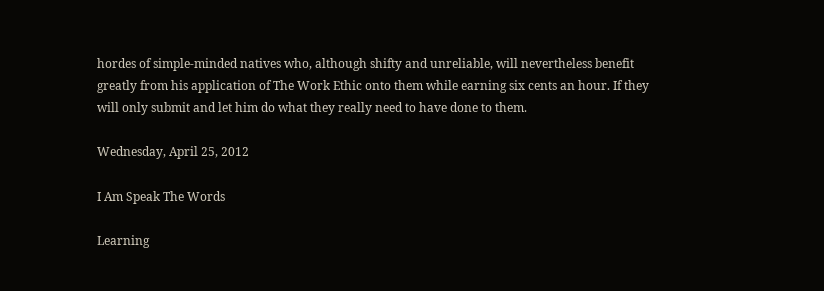hordes of simple-minded natives who, although shifty and unreliable, will nevertheless benefit greatly from his application of The Work Ethic onto them while earning six cents an hour. If they will only submit and let him do what they really need to have done to them.

Wednesday, April 25, 2012

I Am Speak The Words

Learning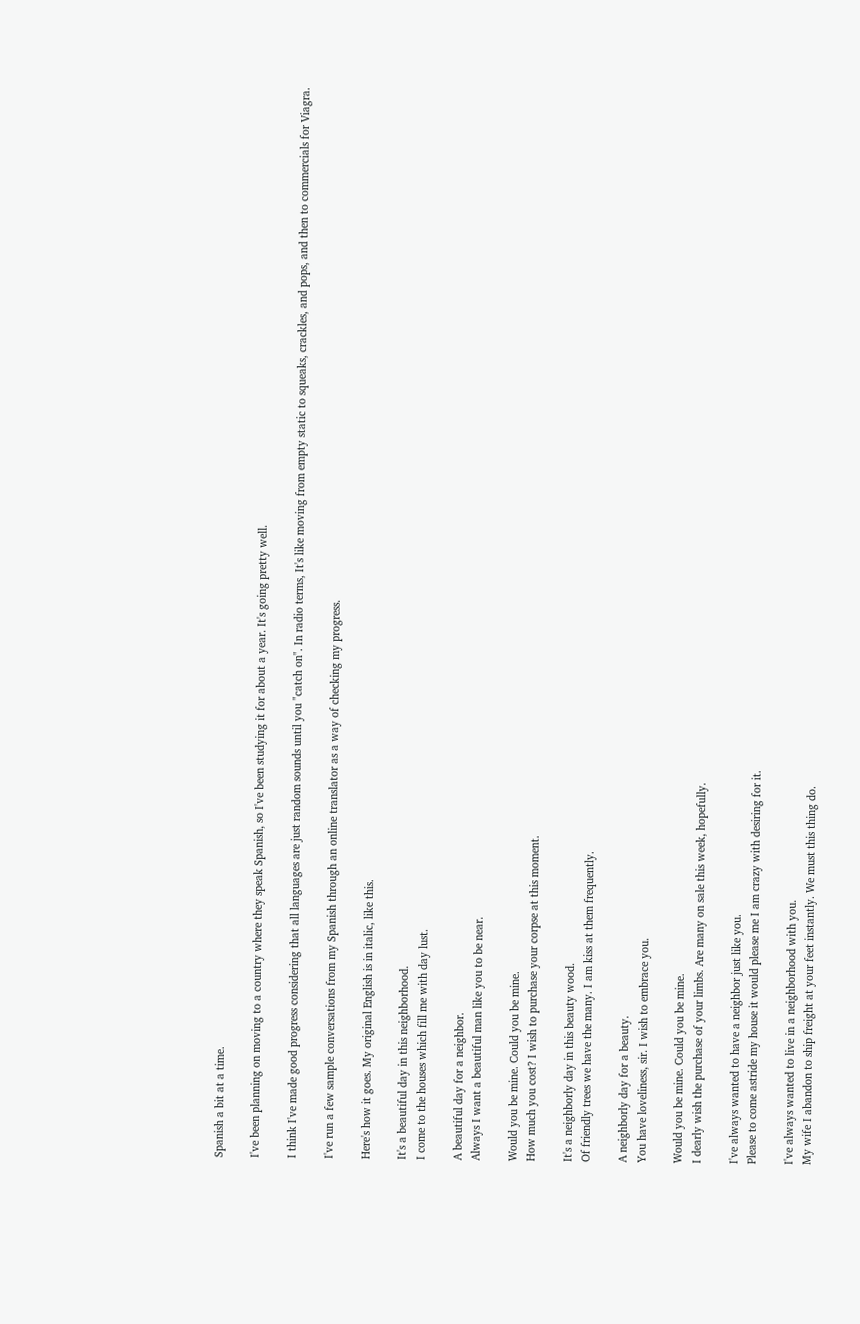Spanish a bit at a time.

I've been planning on moving to a country where they speak Spanish, so I've been studying it for about a year. It's going pretty well.

I think I've made good progress considering that all languages are just random sounds until you "catch on". In radio terms, It's like moving from empty static to squeaks, crackles, and pops, and then to commercials for Viagra.

I've run a few sample conversations from my Spanish through an online translator as a way of checking my progress.

Here's how it goes. My original English is in italic, like this.

It's a beautiful day in this neighborhood.
I come to the houses which fill me with day lust.

A beautiful day for a neighbor.
Always I want a beautiful man like you to be near.

Would you be mine. Could you be mine.
How much you cost? I wish to purchase your corpse at this moment.

It's a neighborly day in this beauty wood.
Of friendly trees we have the many. I am kiss at them frequently.

A neighborly day for a beauty.
You have loveliness, sir. I wish to embrace you.

Would you be mine. Could you be mine.
I dearly wish the purchase of your limbs. Are many on sale this week, hopefully.

I've always wanted to have a neighbor just like you.
Please to come astride my house it would please me I am crazy with desiring for it.

I've always wanted to live in a neighborhood with you.
My wife I abandon to ship freight at your feet instantly. We must this thing do.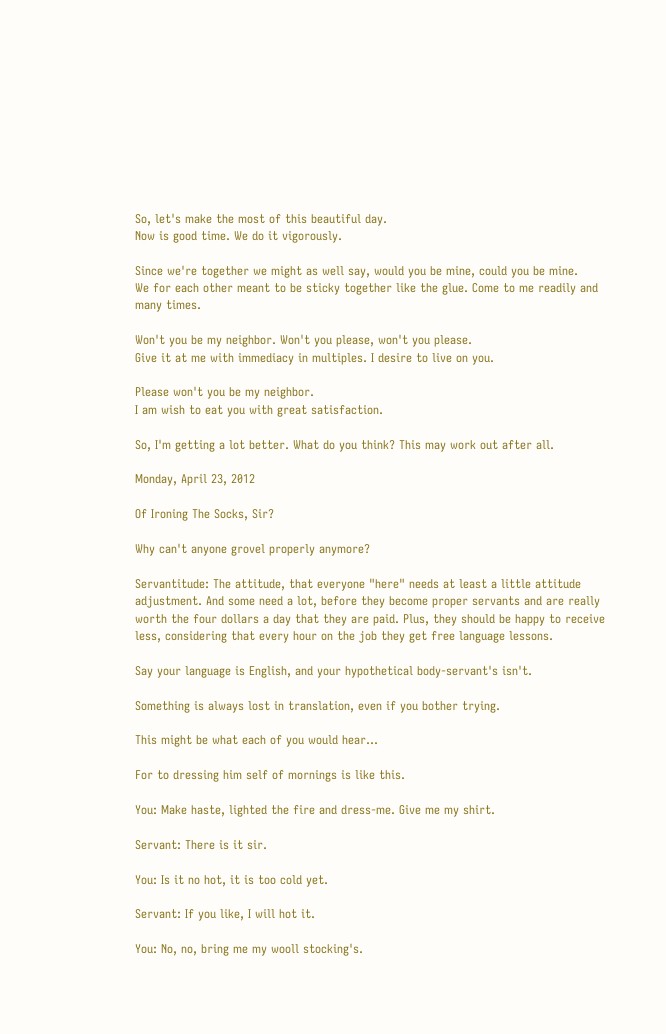So, let's make the most of this beautiful day.
Now is good time. We do it vigorously.

Since we're together we might as well say, would you be mine, could you be mine.
We for each other meant to be sticky together like the glue. Come to me readily and many times.

Won't you be my neighbor. Won't you please, won't you please.
Give it at me with immediacy in multiples. I desire to live on you.

Please won't you be my neighbor.
I am wish to eat you with great satisfaction.

So, I'm getting a lot better. What do you think? This may work out after all.

Monday, April 23, 2012

Of Ironing The Socks, Sir?

Why can't anyone grovel properly anymore?

Servantitude: The attitude, that everyone "here" needs at least a little attitude adjustment. And some need a lot, before they become proper servants and are really worth the four dollars a day that they are paid. Plus, they should be happy to receive less, considering that every hour on the job they get free language lessons.

Say your language is English, and your hypothetical body-servant's isn't.

Something is always lost in translation, even if you bother trying.

This might be what each of you would hear...

For to dressing him self of mornings is like this.

You: Make haste, lighted the fire and dress-me. Give me my shirt.

Servant: There is it sir.

You: Is it no hot, it is too cold yet.

Servant: If you like, I will hot it.

You: No, no, bring me my wooll stocking's.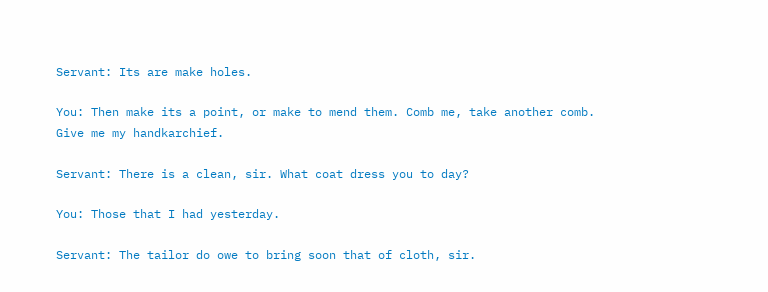Servant: Its are make holes.

You: Then make its a point, or make to mend them. Comb me, take another comb. Give me my handkarchief.

Servant: There is a clean, sir. What coat dress you to day?

You: Those that I had yesterday.

Servant: The tailor do owe to bring soon that of cloth, sir.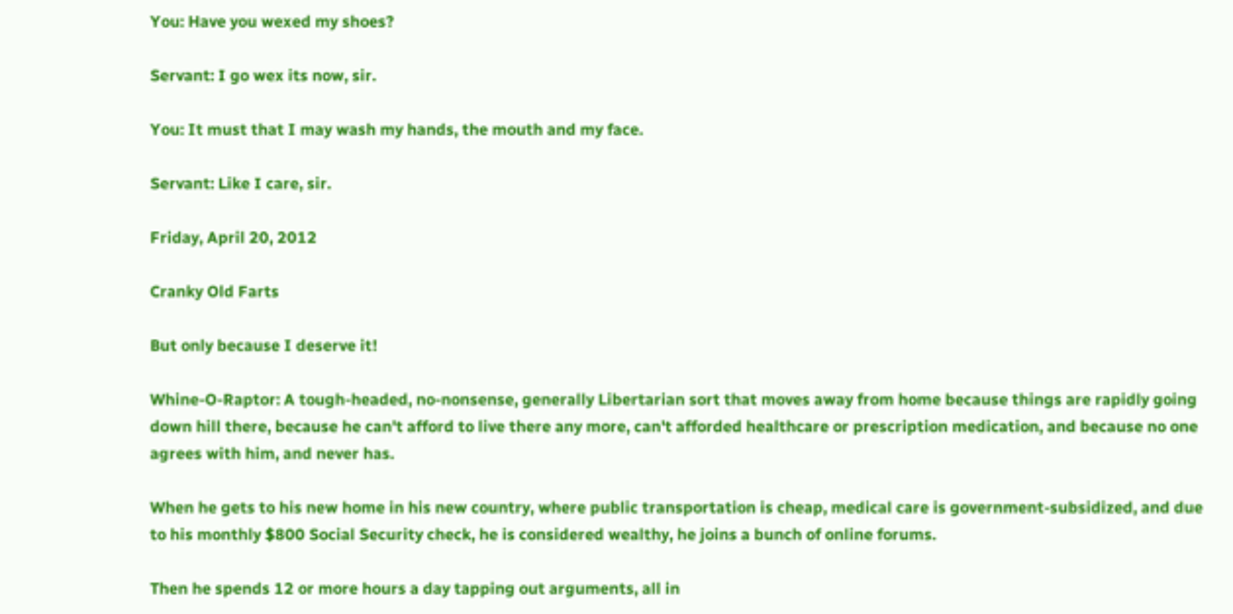You: Have you wexed my shoes?

Servant: I go wex its now, sir.

You: It must that I may wash my hands, the mouth and my face.

Servant: Like I care, sir.

Friday, April 20, 2012

Cranky Old Farts

But only because I deserve it!

Whine-O-Raptor: A tough-headed, no-nonsense, generally Libertarian sort that moves away from home because things are rapidly going down hill there, because he can't afford to live there any more, can't afforded healthcare or prescription medication, and because no one agrees with him, and never has.

When he gets to his new home in his new country, where public transportation is cheap, medical care is government-subsidized, and due to his monthly $800 Social Security check, he is considered wealthy, he joins a bunch of online forums.

Then he spends 12 or more hours a day tapping out arguments, all in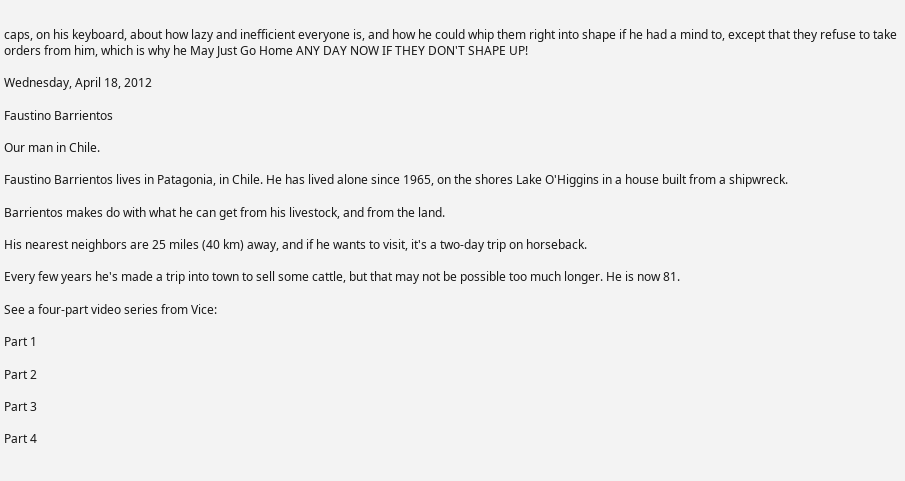caps, on his keyboard, about how lazy and inefficient everyone is, and how he could whip them right into shape if he had a mind to, except that they refuse to take orders from him, which is why he May Just Go Home ANY DAY NOW IF THEY DON'T SHAPE UP!

Wednesday, April 18, 2012

Faustino Barrientos

Our man in Chile.

Faustino Barrientos lives in Patagonia, in Chile. He has lived alone since 1965, on the shores Lake O'Higgins in a house built from a shipwreck.

Barrientos makes do with what he can get from his livestock, and from the land.

His nearest neighbors are 25 miles (40 km) away, and if he wants to visit, it's a two-day trip on horseback.

Every few years he's made a trip into town to sell some cattle, but that may not be possible too much longer. He is now 81.

See a four-part video series from Vice:

Part 1

Part 2

Part 3

Part 4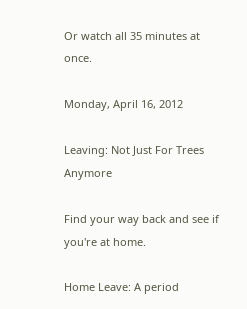Or watch all 35 minutes at once.

Monday, April 16, 2012

Leaving: Not Just For Trees Anymore

Find your way back and see if you're at home.

Home Leave: A period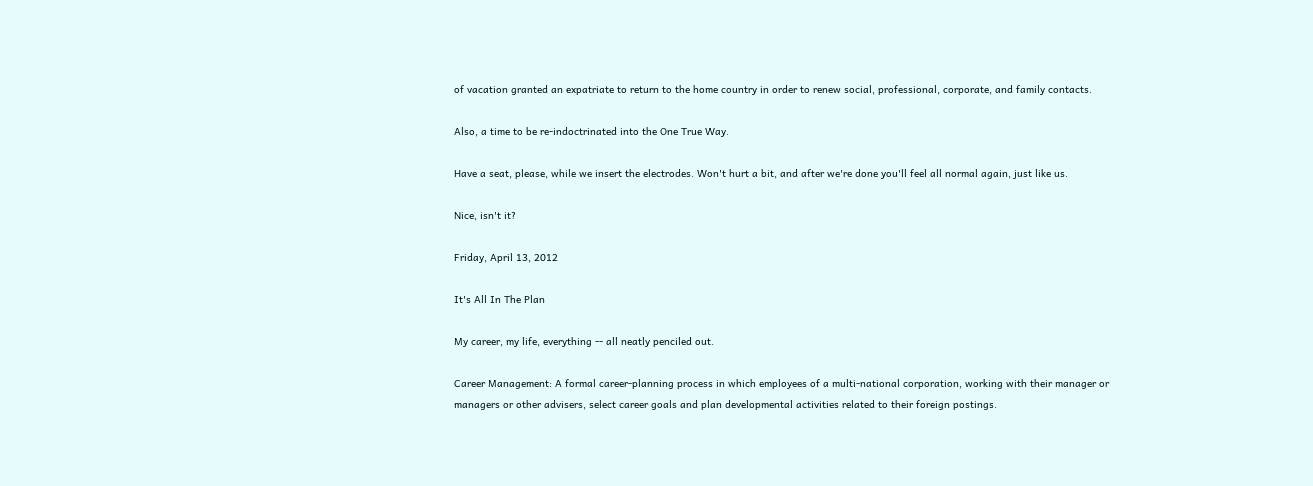of vacation granted an expatriate to return to the home country in order to renew social, professional, corporate, and family contacts.

Also, a time to be re-indoctrinated into the One True Way.

Have a seat, please, while we insert the electrodes. Won't hurt a bit, and after we're done you'll feel all normal again, just like us.

Nice, isn't it?

Friday, April 13, 2012

It's All In The Plan

My career, my life, everything -- all neatly penciled out.

Career Management: A formal career-planning process in which employees of a multi-national corporation, working with their manager or managers or other advisers, select career goals and plan developmental activities related to their foreign postings.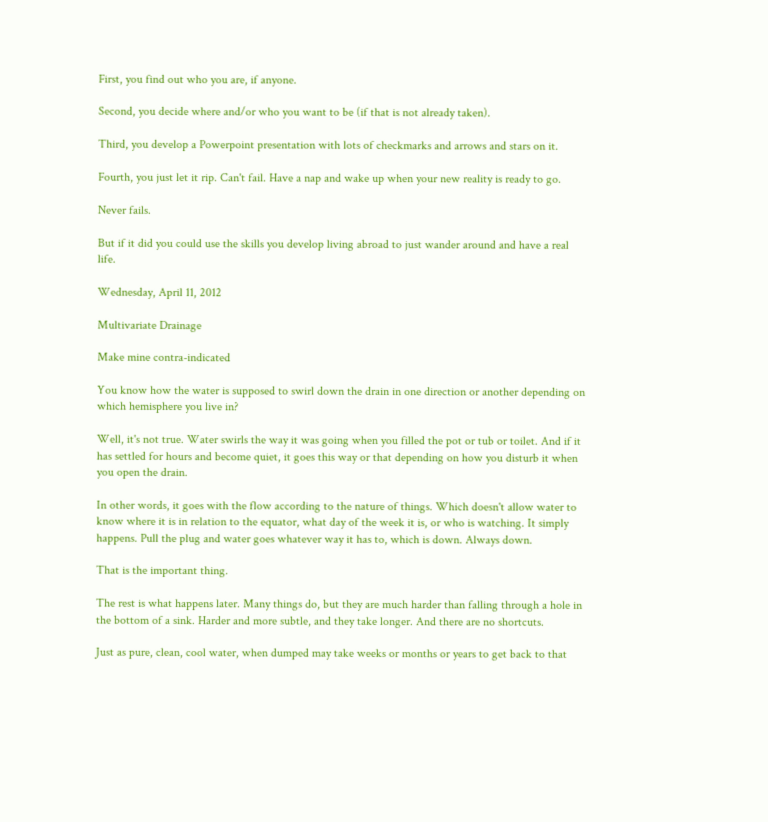First, you find out who you are, if anyone.

Second, you decide where and/or who you want to be (if that is not already taken).

Third, you develop a Powerpoint presentation with lots of checkmarks and arrows and stars on it.

Fourth, you just let it rip. Can't fail. Have a nap and wake up when your new reality is ready to go.

Never fails.

But if it did you could use the skills you develop living abroad to just wander around and have a real life.

Wednesday, April 11, 2012

Multivariate Drainage

Make mine contra-indicated

You know how the water is supposed to swirl down the drain in one direction or another depending on which hemisphere you live in?

Well, it's not true. Water swirls the way it was going when you filled the pot or tub or toilet. And if it has settled for hours and become quiet, it goes this way or that depending on how you disturb it when you open the drain.

In other words, it goes with the flow according to the nature of things. Which doesn't allow water to know where it is in relation to the equator, what day of the week it is, or who is watching. It simply happens. Pull the plug and water goes whatever way it has to, which is down. Always down.

That is the important thing.

The rest is what happens later. Many things do, but they are much harder than falling through a hole in the bottom of a sink. Harder and more subtle, and they take longer. And there are no shortcuts.

Just as pure, clean, cool water, when dumped may take weeks or months or years to get back to that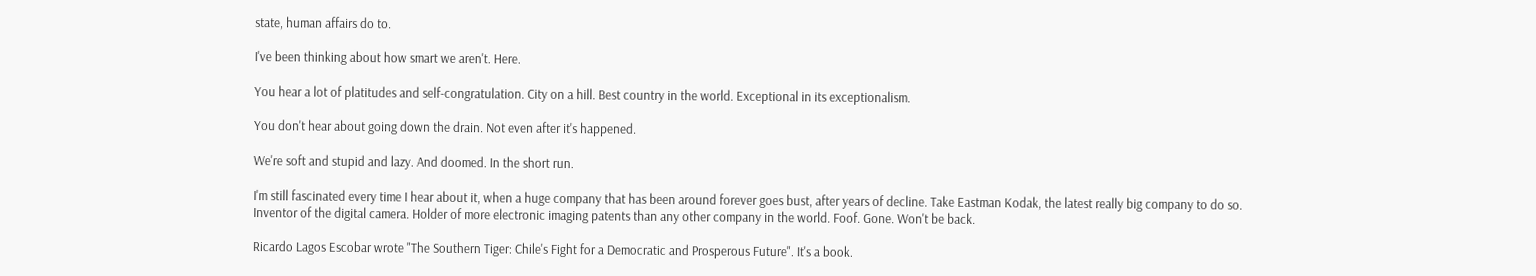state, human affairs do to.

I've been thinking about how smart we aren't. Here.

You hear a lot of platitudes and self-congratulation. City on a hill. Best country in the world. Exceptional in its exceptionalism.

You don't hear about going down the drain. Not even after it's happened.

We're soft and stupid and lazy. And doomed. In the short run.

I'm still fascinated every time I hear about it, when a huge company that has been around forever goes bust, after years of decline. Take Eastman Kodak, the latest really big company to do so. Inventor of the digital camera. Holder of more electronic imaging patents than any other company in the world. Foof. Gone. Won't be back.

Ricardo Lagos Escobar wrote "The Southern Tiger: Chile's Fight for a Democratic and Prosperous Future". It's a book.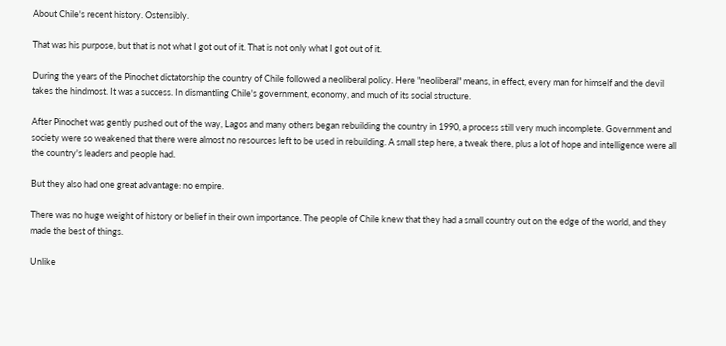About Chile's recent history. Ostensibly.

That was his purpose, but that is not what I got out of it. That is not only what I got out of it.

During the years of the Pinochet dictatorship the country of Chile followed a neoliberal policy. Here "neoliberal" means, in effect, every man for himself and the devil takes the hindmost. It was a success. In dismantling Chile's government, economy, and much of its social structure.

After Pinochet was gently pushed out of the way, Lagos and many others began rebuilding the country in 1990, a process still very much incomplete. Government and society were so weakened that there were almost no resources left to be used in rebuilding. A small step here, a tweak there, plus a lot of hope and intelligence were all the country's leaders and people had.

But they also had one great advantage: no empire.

There was no huge weight of history or belief in their own importance. The people of Chile knew that they had a small country out on the edge of the world, and they made the best of things.

Unlike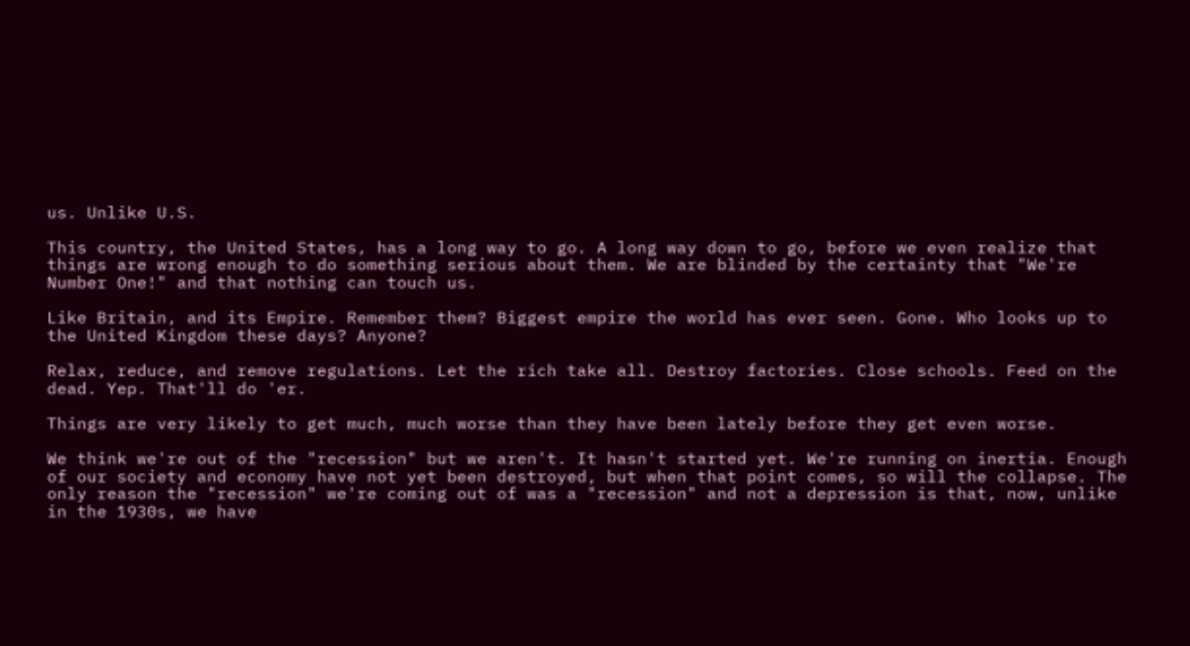us. Unlike U.S.

This country, the United States, has a long way to go. A long way down to go, before we even realize that things are wrong enough to do something serious about them. We are blinded by the certainty that "We're Number One!" and that nothing can touch us.

Like Britain, and its Empire. Remember them? Biggest empire the world has ever seen. Gone. Who looks up to the United Kingdom these days? Anyone?

Relax, reduce, and remove regulations. Let the rich take all. Destroy factories. Close schools. Feed on the dead. Yep. That'll do 'er.

Things are very likely to get much, much worse than they have been lately before they get even worse.

We think we're out of the "recession" but we aren't. It hasn't started yet. We're running on inertia. Enough of our society and economy have not yet been destroyed, but when that point comes, so will the collapse. The only reason the "recession" we're coming out of was a "recession" and not a depression is that, now, unlike in the 1930s, we have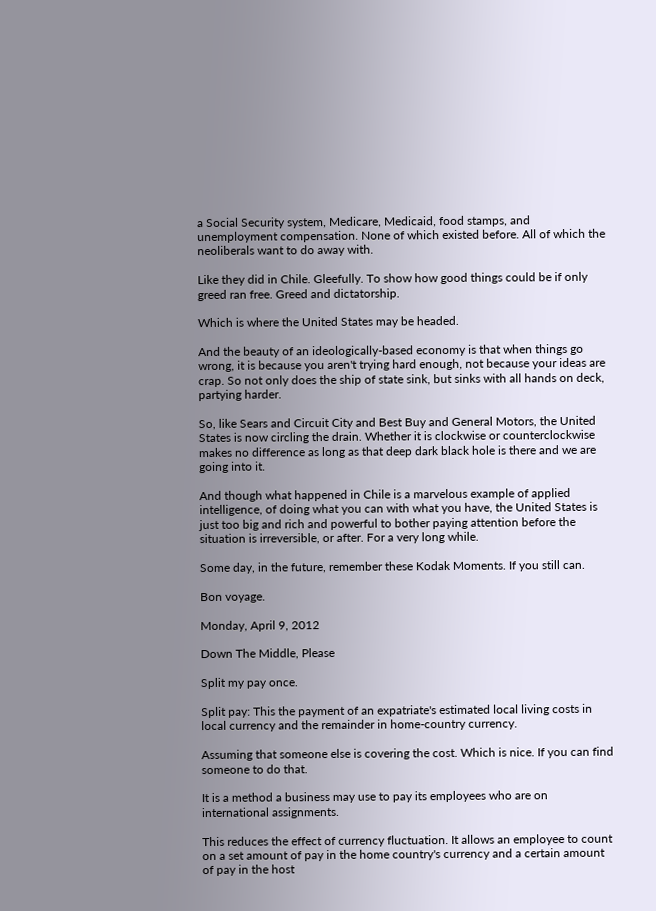a Social Security system, Medicare, Medicaid, food stamps, and unemployment compensation. None of which existed before. All of which the neoliberals want to do away with.

Like they did in Chile. Gleefully. To show how good things could be if only greed ran free. Greed and dictatorship.

Which is where the United States may be headed.

And the beauty of an ideologically-based economy is that when things go wrong, it is because you aren't trying hard enough, not because your ideas are crap. So not only does the ship of state sink, but sinks with all hands on deck, partying harder.

So, like Sears and Circuit City and Best Buy and General Motors, the United States is now circling the drain. Whether it is clockwise or counterclockwise makes no difference as long as that deep dark black hole is there and we are going into it.

And though what happened in Chile is a marvelous example of applied intelligence, of doing what you can with what you have, the United States is just too big and rich and powerful to bother paying attention before the situation is irreversible, or after. For a very long while.

Some day, in the future, remember these Kodak Moments. If you still can.

Bon voyage.

Monday, April 9, 2012

Down The Middle, Please

Split my pay once.

Split pay: This the payment of an expatriate's estimated local living costs in local currency and the remainder in home-country currency.

Assuming that someone else is covering the cost. Which is nice. If you can find someone to do that.

It is a method a business may use to pay its employees who are on international assignments.

This reduces the effect of currency fluctuation. It allows an employee to count on a set amount of pay in the home country's currency and a certain amount of pay in the host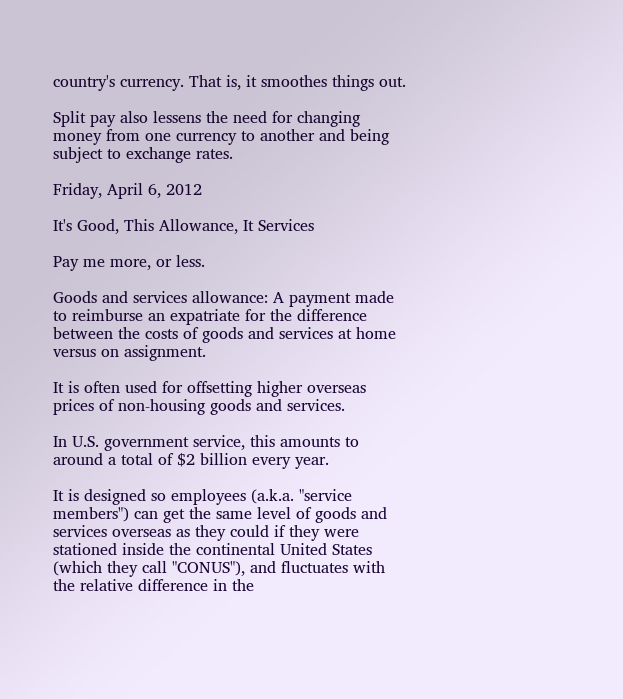country's currency. That is, it smoothes things out.

Split pay also lessens the need for changing money from one currency to another and being subject to exchange rates.

Friday, April 6, 2012

It's Good, This Allowance, It Services

Pay me more, or less.

Goods and services allowance: A payment made to reimburse an expatriate for the difference between the costs of goods and services at home versus on assignment.

It is often used for offsetting higher overseas prices of non-housing goods and services.

In U.S. government service, this amounts to around a total of $2 billion every year.

It is designed so employees (a.k.a. "service members") can get the same level of goods and services overseas as they could if they were stationed inside the continental United States (which they call "CONUS"), and fluctuates with the relative difference in the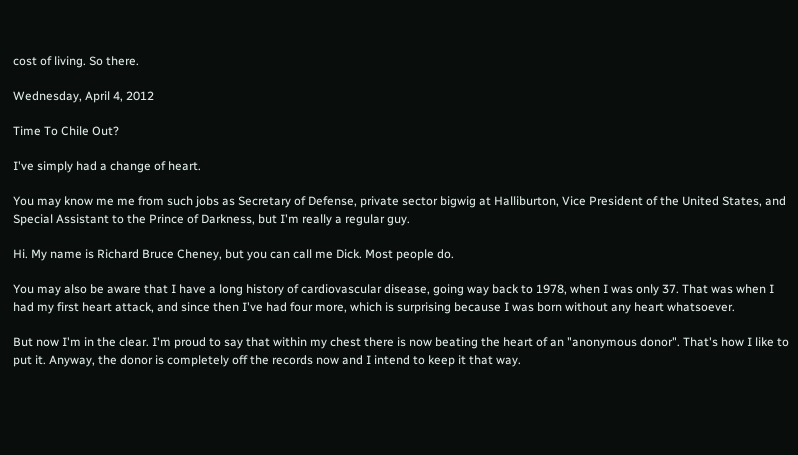cost of living. So there.

Wednesday, April 4, 2012

Time To Chile Out?

I've simply had a change of heart.

You may know me me from such jobs as Secretary of Defense, private sector bigwig at Halliburton, Vice President of the United States, and Special Assistant to the Prince of Darkness, but I'm really a regular guy.

Hi. My name is Richard Bruce Cheney, but you can call me Dick. Most people do.

You may also be aware that I have a long history of cardiovascular disease, going way back to 1978, when I was only 37. That was when I had my first heart attack, and since then I've had four more, which is surprising because I was born without any heart whatsoever.

But now I'm in the clear. I'm proud to say that within my chest there is now beating the heart of an "anonymous donor". That's how I like to put it. Anyway, the donor is completely off the records now and I intend to keep it that way.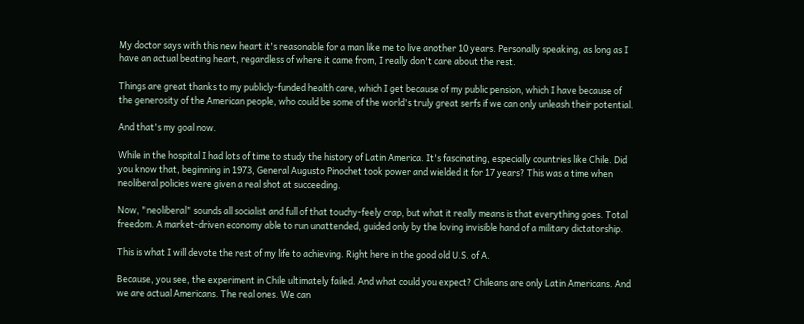My doctor says with this new heart it's reasonable for a man like me to live another 10 years. Personally speaking, as long as I have an actual beating heart, regardless of where it came from, I really don't care about the rest.

Things are great thanks to my publicly-funded health care, which I get because of my public pension, which I have because of the generosity of the American people, who could be some of the world's truly great serfs if we can only unleash their potential.

And that's my goal now.

While in the hospital I had lots of time to study the history of Latin America. It's fascinating, especially countries like Chile. Did you know that, beginning in 1973, General Augusto Pinochet took power and wielded it for 17 years? This was a time when neoliberal policies were given a real shot at succeeding.

Now, "neoliberal" sounds all socialist and full of that touchy-feely crap, but what it really means is that everything goes. Total freedom. A market-driven economy able to run unattended, guided only by the loving invisible hand of a military dictatorship.

This is what I will devote the rest of my life to achieving. Right here in the good old U.S. of A.

Because, you see, the experiment in Chile ultimately failed. And what could you expect? Chileans are only Latin Americans. And we are actual Americans. The real ones. We can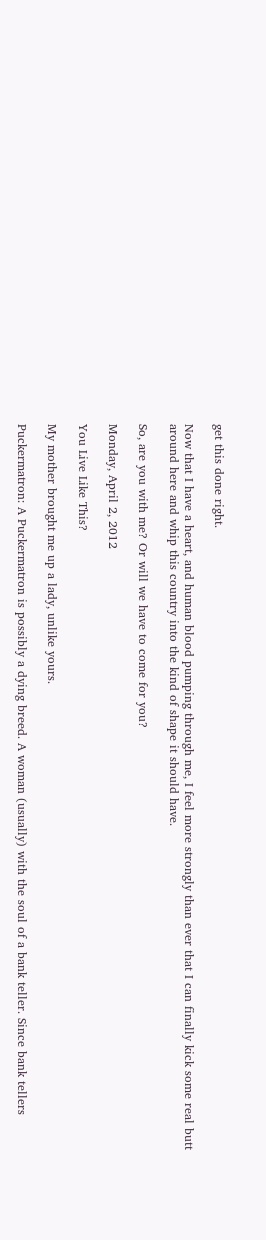get this done right.

Now that I have a heart, and human blood pumping through me, I feel more strongly than ever that I can finally kick some real butt around here and whip this country into the kind of shape it should have.

So, are you with me? Or will we have to come for you?

Monday, April 2, 2012

You Live Like This?

My mother brought me up a lady, unlike yours.

Puckermatron: A Puckermatron is possibly a dying breed. A woman (usually) with the soul of a bank teller. Since bank tellers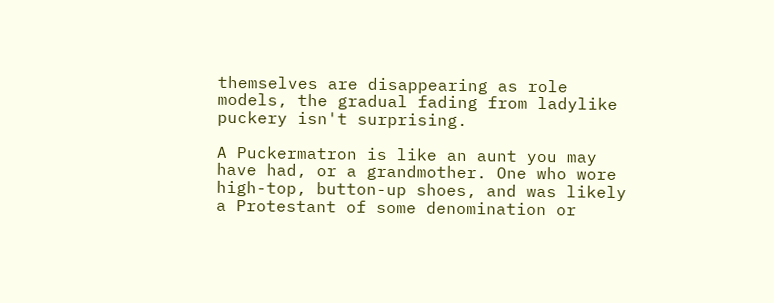themselves are disappearing as role models, the gradual fading from ladylike puckery isn't surprising.

A Puckermatron is like an aunt you may have had, or a grandmother. One who wore high-top, button-up shoes, and was likely a Protestant of some denomination or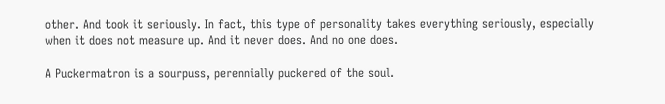other. And took it seriously. In fact, this type of personality takes everything seriously, especially when it does not measure up. And it never does. And no one does.

A Puckermatron is a sourpuss, perennially puckered of the soul.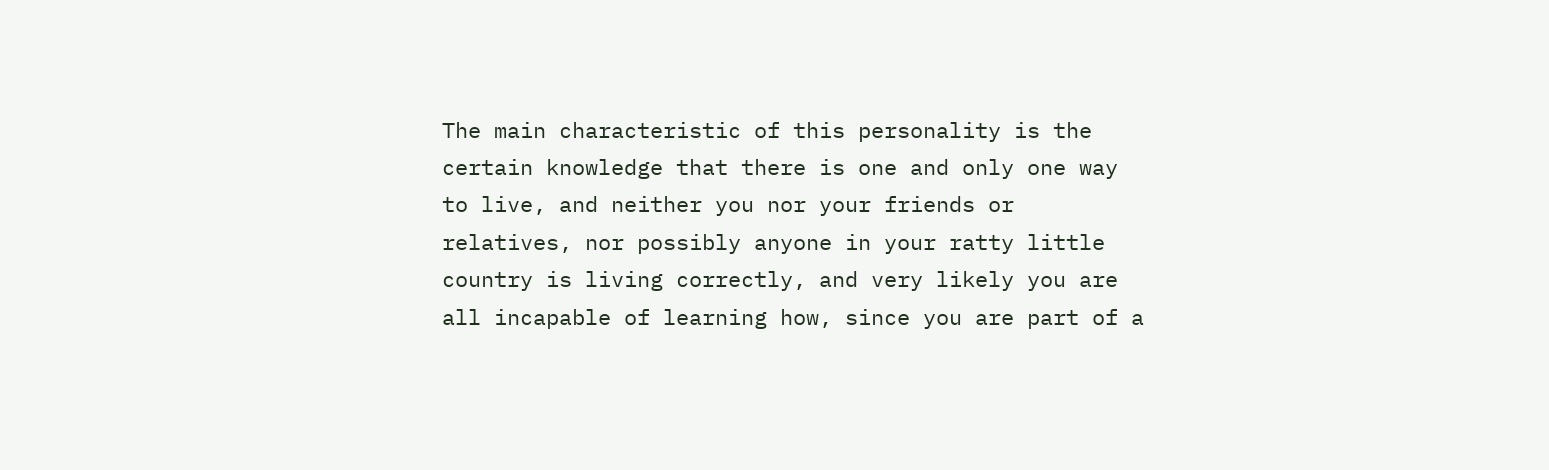The main characteristic of this personality is the certain knowledge that there is one and only one way to live, and neither you nor your friends or relatives, nor possibly anyone in your ratty little country is living correctly, and very likely you are all incapable of learning how, since you are part of a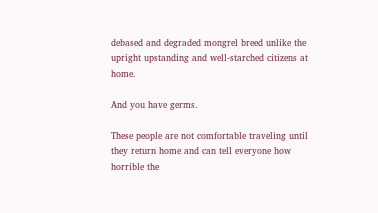debased and degraded mongrel breed unlike the upright upstanding and well-starched citizens at home.

And you have germs.

These people are not comfortable traveling until they return home and can tell everyone how horrible the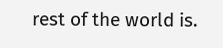rest of the world is.